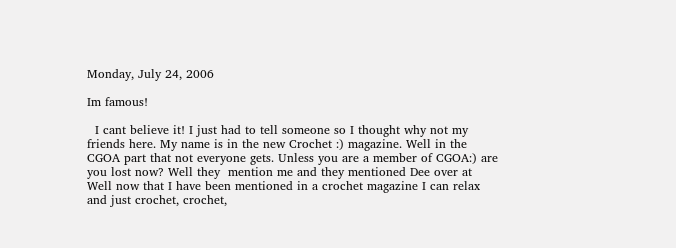Monday, July 24, 2006

Im famous!

  I cant believe it! I just had to tell someone so I thought why not my friends here. My name is in the new Crochet :) magazine. Well in the CGOA part that not everyone gets. Unless you are a member of CGOA:) are you lost now? Well they  mention me and they mentioned Dee over at  Well now that I have been mentioned in a crochet magazine I can relax and just crochet, crochet,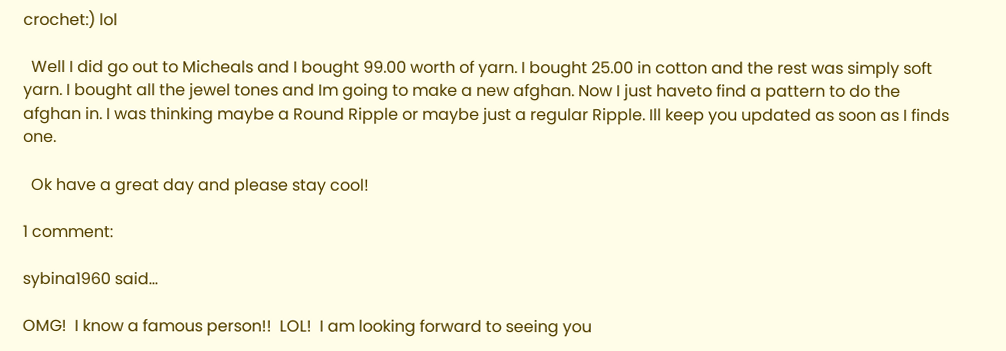crochet:) lol

  Well I did go out to Micheals and I bought 99.00 worth of yarn. I bought 25.00 in cotton and the rest was simply soft yarn. I bought all the jewel tones and Im going to make a new afghan. Now I just haveto find a pattern to do the afghan in. I was thinking maybe a Round Ripple or maybe just a regular Ripple. Ill keep you updated as soon as I finds one.

  Ok have a great day and please stay cool!

1 comment:

sybina1960 said...

OMG!  I know a famous person!!  LOL!  I am looking forward to seeing you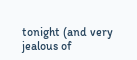tonight (and very jealous of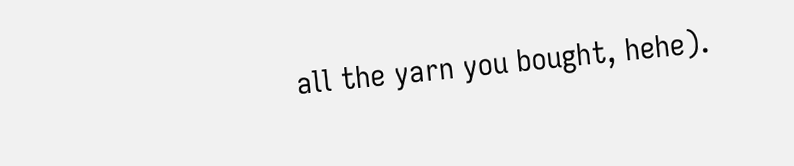all the yarn you bought, hehe).